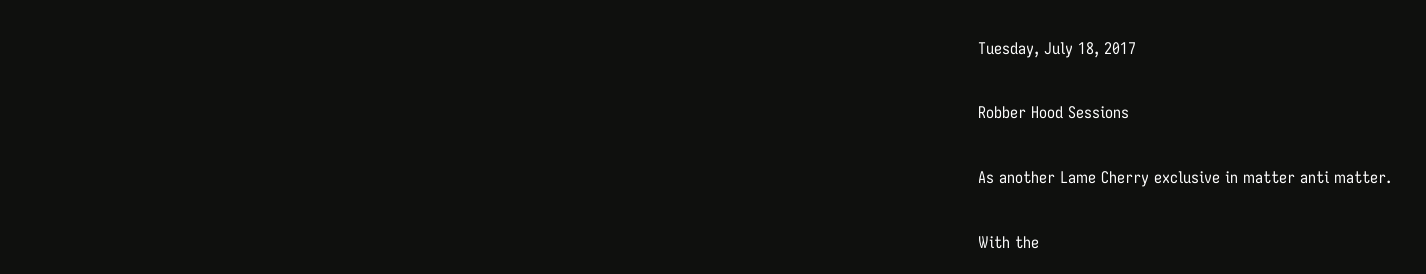Tuesday, July 18, 2017

Robber Hood Sessions

As another Lame Cherry exclusive in matter anti matter.

With the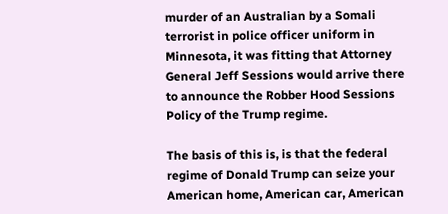murder of an Australian by a Somali terrorist in police officer uniform in Minnesota, it was fitting that Attorney General Jeff Sessions would arrive there to announce the Robber Hood Sessions Policy of the Trump regime.

The basis of this is, is that the federal regime of Donald Trump can seize your American home, American car, American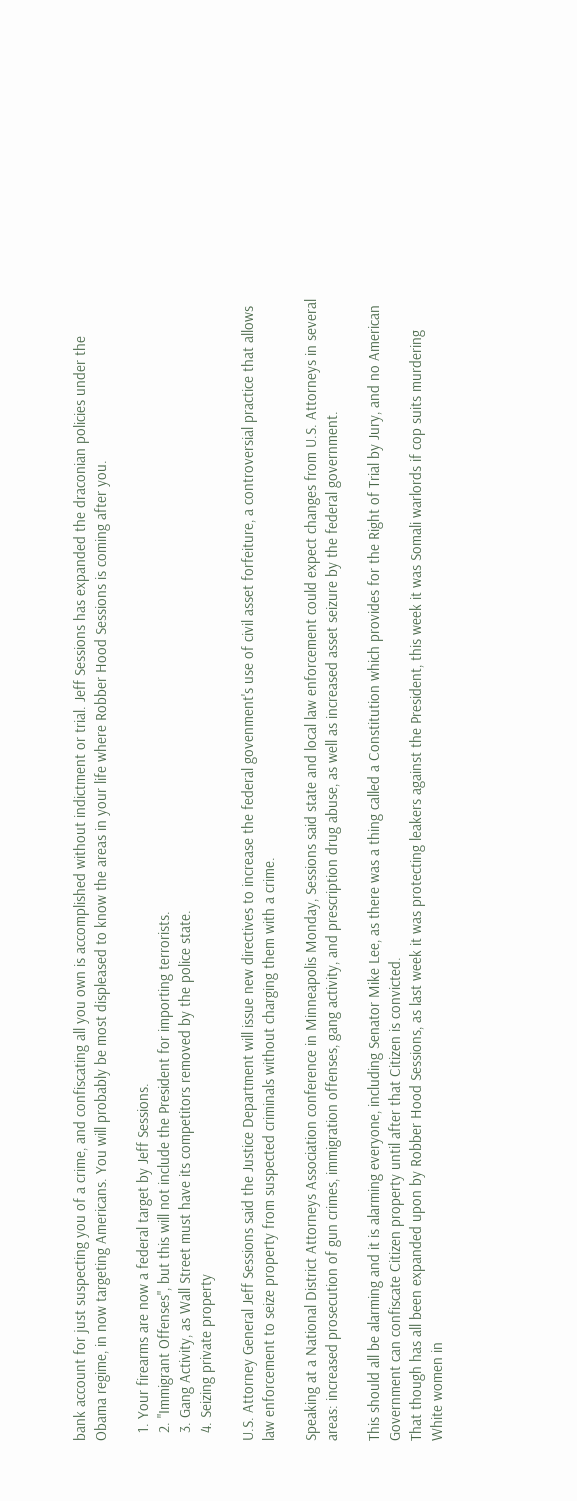bank account for just suspecting you of a crime, and confiscating all you own is accomplished without indictment or trial. Jeff Sessions has expanded the draconian policies under the Obama regime, in now targeting Americans. You will probably be most displeased to know the areas in your life where Robber Hood Sessions is coming after you.

  1. Your firearms are now a federal target by Jeff Sessions.
  2. "Immigrant Offenses", but this will not include the President for importing terrorists.
  3. Gang Activity, as Wall Street must have its competitors removed by the police state.
  4. Seizing private property

U.S. Attorney General Jeff Sessions said the Justice Department will issue new directives to increase the federal govenment's use of civil asset forfeiture, a controversial practice that allows law enforcement to seize property from suspected criminals without charging them with a crime.

Speaking at a National District Attorneys Association conference in Minneapolis Monday, Sessions said state and local law enforcement could expect changes from U.S. Attorneys in several areas: increased prosecution of gun crimes, immigration offenses, gang activity, and prescription drug abuse, as well as increased asset seizure by the federal government.

This should all be alarming and it is alarming everyone, including Senator Mike Lee, as there was a thing called a Constitution which provides for the Right of Trial by Jury, and no American Government can confiscate Citizen property until after that Citizen is convicted.
That though has all been expanded upon by Robber Hood Sessions, as last week it was protecting leakers against the President, this week it was Somali warlords if cop suits murdering White women in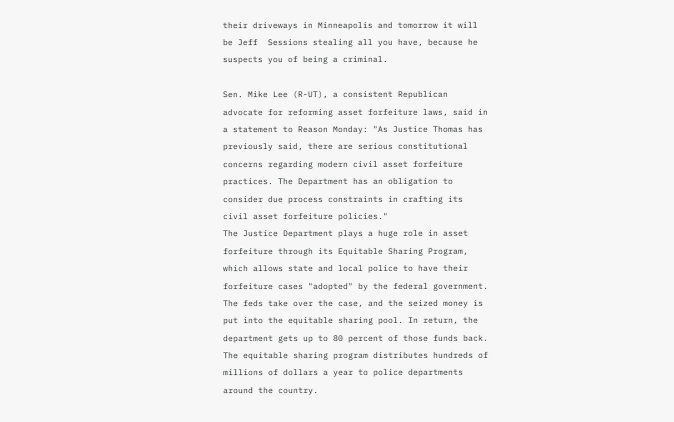their driveways in Minneapolis and tomorrow it will be Jeff  Sessions stealing all you have, because he suspects you of being a criminal.

Sen. Mike Lee (R-UT), a consistent Republican advocate for reforming asset forfeiture laws, said in a statement to Reason Monday: "As Justice Thomas has previously said, there are serious constitutional concerns regarding modern civil asset forfeiture practices. The Department has an obligation to consider due process constraints in crafting its civil asset forfeiture policies."
The Justice Department plays a huge role in asset forfeiture through its Equitable Sharing Program, which allows state and local police to have their forfeiture cases "adopted" by the federal government. The feds take over the case, and the seized money is put into the equitable sharing pool. In return, the department gets up to 80 percent of those funds back. The equitable sharing program distributes hundreds of millions of dollars a year to police departments around the country.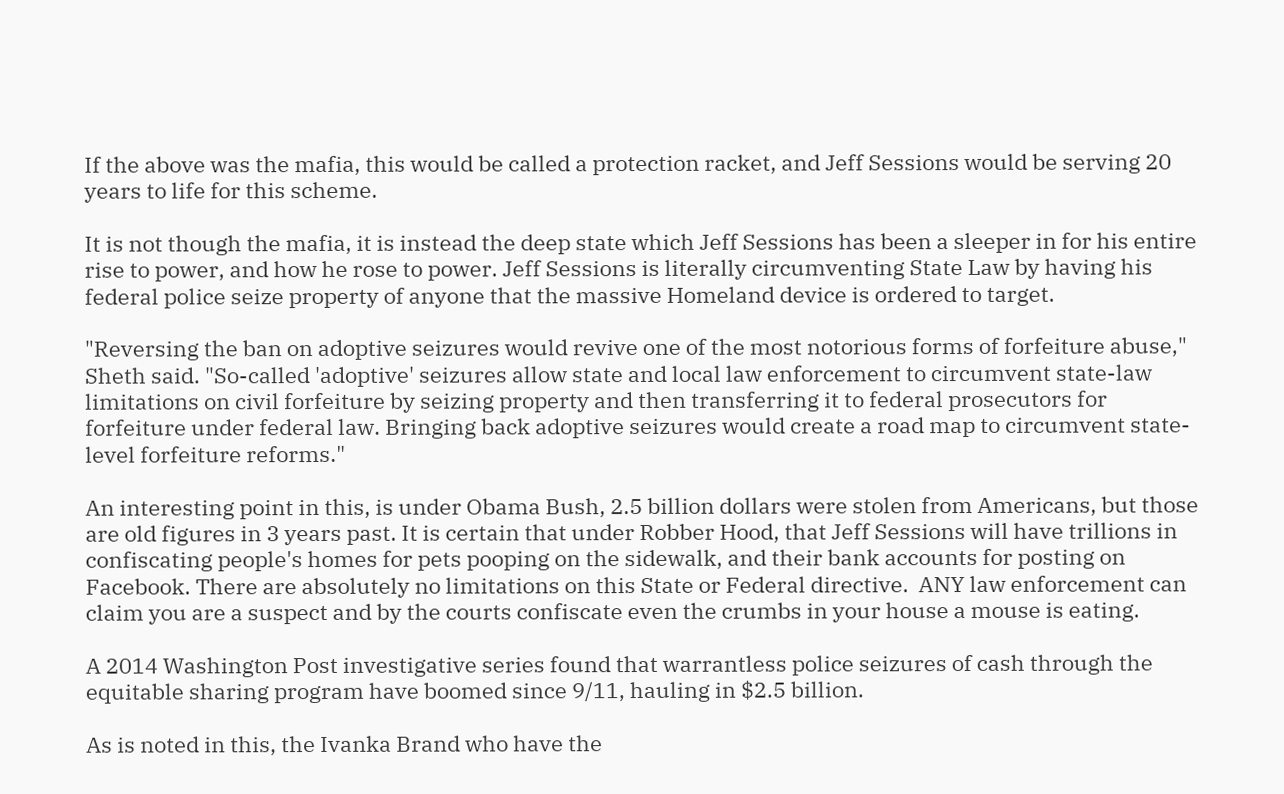If the above was the mafia, this would be called a protection racket, and Jeff Sessions would be serving 20 years to life for this scheme.

It is not though the mafia, it is instead the deep state which Jeff Sessions has been a sleeper in for his entire rise to power, and how he rose to power. Jeff Sessions is literally circumventing State Law by having his federal police seize property of anyone that the massive Homeland device is ordered to target.

"Reversing the ban on adoptive seizures would revive one of the most notorious forms of forfeiture abuse," Sheth said. "So-called 'adoptive' seizures allow state and local law enforcement to circumvent state-law limitations on civil forfeiture by seizing property and then transferring it to federal prosecutors for forfeiture under federal law. Bringing back adoptive seizures would create a road map to circumvent state-level forfeiture reforms."

An interesting point in this, is under Obama Bush, 2.5 billion dollars were stolen from Americans, but those are old figures in 3 years past. It is certain that under Robber Hood, that Jeff Sessions will have trillions in confiscating people's homes for pets pooping on the sidewalk, and their bank accounts for posting on Facebook. There are absolutely no limitations on this State or Federal directive.  ANY law enforcement can claim you are a suspect and by the courts confiscate even the crumbs in your house a mouse is eating.

A 2014 Washington Post investigative series found that warrantless police seizures of cash through the equitable sharing program have boomed since 9/11, hauling in $2.5 billion.

As is noted in this, the Ivanka Brand who have the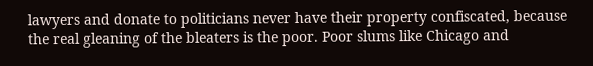lawyers and donate to politicians never have their property confiscated, because the real gleaning of the bleaters is the poor. Poor slums like Chicago and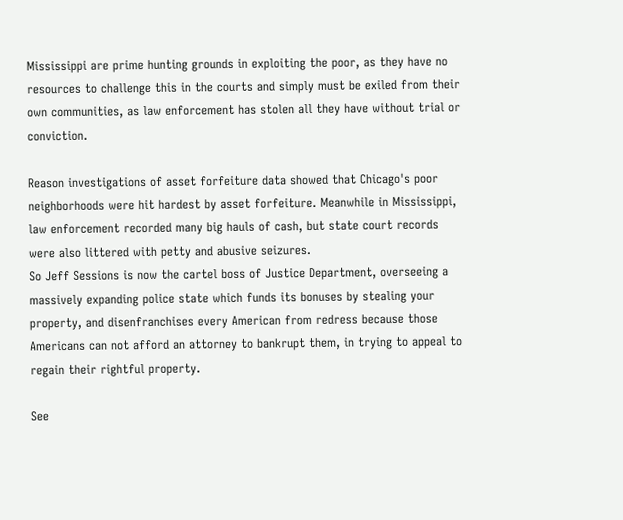Mississippi are prime hunting grounds in exploiting the poor, as they have no resources to challenge this in the courts and simply must be exiled from their own communities, as law enforcement has stolen all they have without trial or conviction.

Reason investigations of asset forfeiture data showed that Chicago's poor neighborhoods were hit hardest by asset forfeiture. Meanwhile in Mississippi, law enforcement recorded many big hauls of cash, but state court records were also littered with petty and abusive seizures.
So Jeff Sessions is now the cartel boss of Justice Department, overseeing a massively expanding police state which funds its bonuses by stealing your property, and disenfranchises every American from redress because those Americans can not afford an attorney to bankrupt them, in trying to appeal to regain their rightful property.

See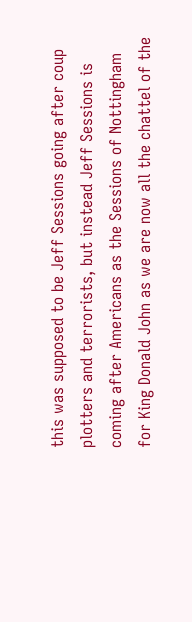this was supposed to be Jeff Sessions going after coup plotters and terrorists, but instead Jeff Sessions is coming after Americans as the Sessions of Nottingham for King Donald John as we are now all the chattel of the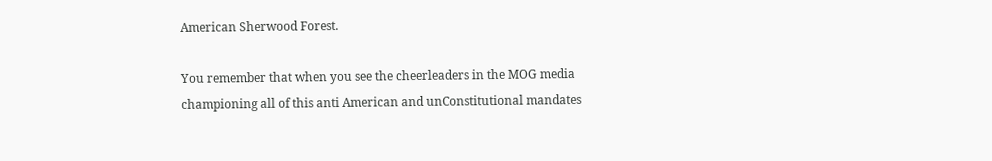American Sherwood Forest.

You remember that when you see the cheerleaders in the MOG media championing all of this anti American and unConstitutional mandates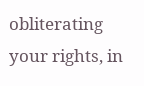obliterating your rights, in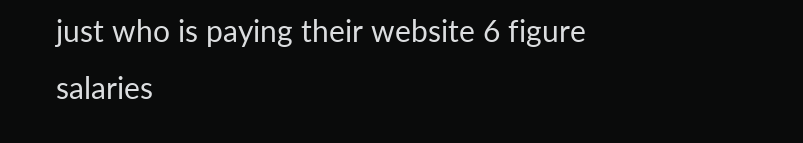just who is paying their website 6 figure salaries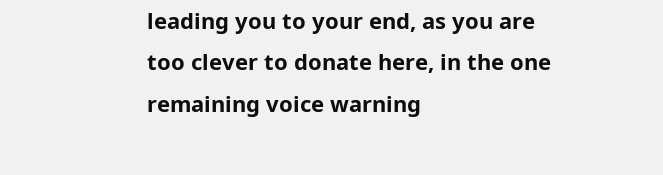leading you to your end, as you are too clever to donate here, in the one remaining voice warning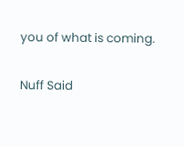you of what is coming.

Nuff Said